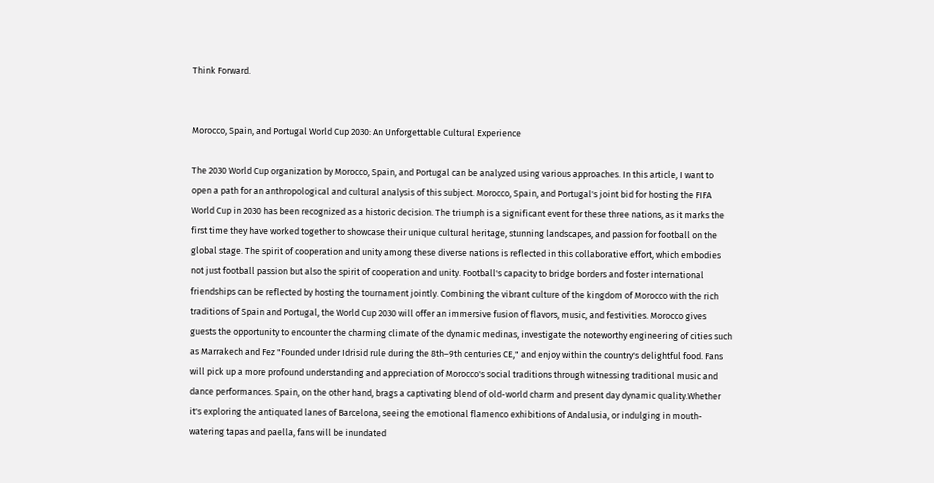Think Forward.


Morocco, Spain, and Portugal World Cup 2030: An Unforgettable Cultural Experience

The 2030 World Cup organization by Morocco, Spain, and Portugal can be analyzed using various approaches. In this article, I want to open a path for an anthropological and cultural analysis of this subject. Morocco, Spain, and Portugal's joint bid for hosting the FIFA World Cup in 2030 has been recognized as a historic decision. The triumph is a significant event for these three nations, as it marks the first time they have worked together to showcase their unique cultural heritage, stunning landscapes, and passion for football on the global stage. The spirit of cooperation and unity among these diverse nations is reflected in this collaborative effort, which embodies not just football passion but also the spirit of cooperation and unity. Football's capacity to bridge borders and foster international friendships can be reflected by hosting the tournament jointly. Combining the vibrant culture of the kingdom of Morocco with the rich traditions of Spain and Portugal, the World Cup 2030 will offer an immersive fusion of flavors, music, and festivities. Morocco gives guests the opportunity to encounter the charming climate of the dynamic medinas, investigate the noteworthy engineering of cities such as Marrakech and Fez "Founded under Idrisid rule during the 8th–9th centuries CE," and enjoy within the country's delightful food. Fans will pick up a more profound understanding and appreciation of Morocco's social traditions through witnessing traditional music and dance performances. Spain, on the other hand, brags a captivating blend of old-world charm and present day dynamic quality.Whether it's exploring the antiquated lanes of Barcelona, seeing the emotional flamenco exhibitions of Andalusia, or indulging in mouth-watering tapas and paella, fans will be inundated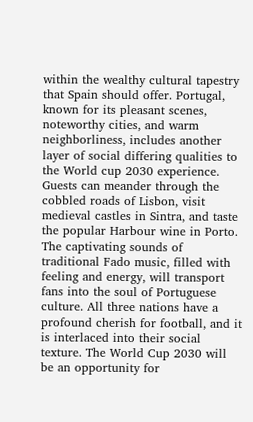within the wealthy cultural tapestry that Spain should offer. Portugal, known for its pleasant scenes, noteworthy cities, and warm neighborliness, includes another layer of social differing qualities to the World cup 2030 experience. Guests can meander through the cobbled roads of Lisbon, visit medieval castles in Sintra, and taste the popular Harbour wine in Porto. The captivating sounds of traditional Fado music, filled with feeling and energy, will transport fans into the soul of Portuguese culture. All three nations have a profound cherish for football, and it is interlaced into their social texture. The World Cup 2030 will be an opportunity for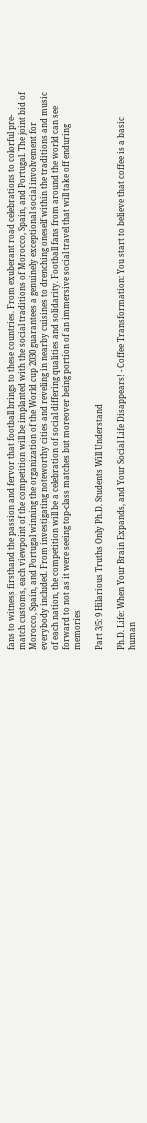fans to witness firsthand the passion and fervor that football brings to these countries. From exuberant road celebrations to colorful pre-match customs, each viewpoint of the competition will be implanted with the social traditions of Morocco, Spain, and Portugal. The joint bid of Morocco, Spain, and Portugal winning the organization of the World cup 2030 guarantees a genuinely exceptional social involvement for everybody included. From investigating noteworthy cities and reveling in nearby cuisines to drenching oneself within the traditions and music of each nation, the competition will be a celebration of social differing qualities and solidarity. Football fans from around the world can see forward to not as it were seeing top-class matches but moreover being portion of an immersive social travel that will take off enduring memories

Part 3/5: 9 Hilarious Truths Only Ph.D. Students Will Understand

Ph.D. Life: When Your Brain Expands, and Your Social Life Disappears! - Coffee Transformation: You start to believe that coffee is a basic human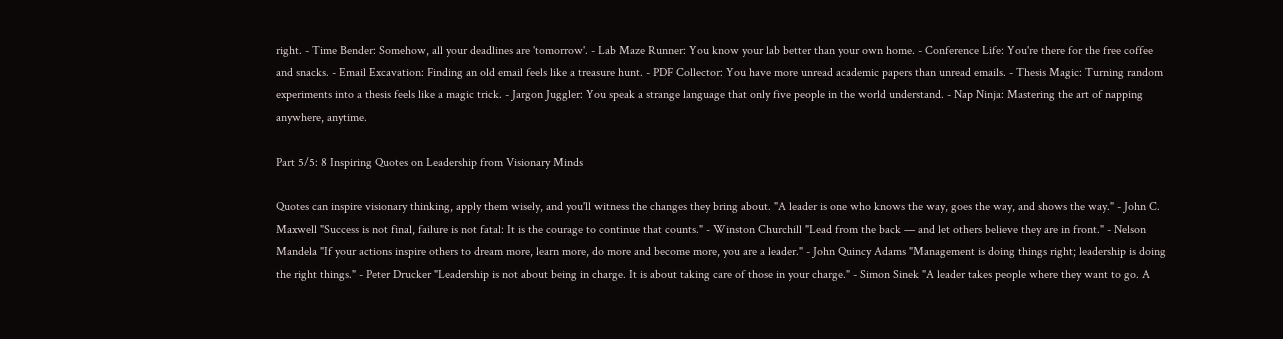right. - Time Bender: Somehow, all your deadlines are 'tomorrow'. - Lab Maze Runner: You know your lab better than your own home. - Conference Life: You're there for the free coffee and snacks. - Email Excavation: Finding an old email feels like a treasure hunt. - PDF Collector: You have more unread academic papers than unread emails. - Thesis Magic: Turning random experiments into a thesis feels like a magic trick. - Jargon Juggler: You speak a strange language that only five people in the world understand. - Nap Ninja: Mastering the art of napping anywhere, anytime.

Part 5/5: 8 Inspiring Quotes on Leadership from Visionary Minds

Quotes can inspire visionary thinking, apply them wisely, and you'll witness the changes they bring about. "A leader is one who knows the way, goes the way, and shows the way." - John C. Maxwell "Success is not final, failure is not fatal: It is the courage to continue that counts." - Winston Churchill "Lead from the back — and let others believe they are in front." - Nelson Mandela "If your actions inspire others to dream more, learn more, do more and become more, you are a leader." - John Quincy Adams "Management is doing things right; leadership is doing the right things." - Peter Drucker "Leadership is not about being in charge. It is about taking care of those in your charge." - Simon Sinek "A leader takes people where they want to go. A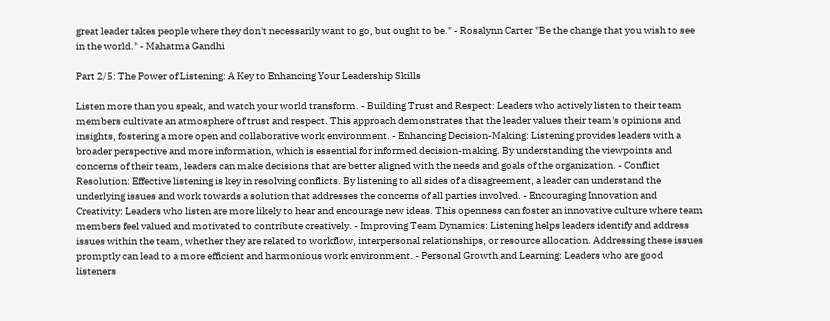great leader takes people where they don't necessarily want to go, but ought to be." - Rosalynn Carter "Be the change that you wish to see in the world." - Mahatma Gandhi

Part 2/5: The Power of Listening: A Key to Enhancing Your Leadership Skills

Listen more than you speak, and watch your world transform. - Building Trust and Respect: Leaders who actively listen to their team members cultivate an atmosphere of trust and respect. This approach demonstrates that the leader values their team's opinions and insights, fostering a more open and collaborative work environment. - Enhancing Decision-Making: Listening provides leaders with a broader perspective and more information, which is essential for informed decision-making. By understanding the viewpoints and concerns of their team, leaders can make decisions that are better aligned with the needs and goals of the organization. - Conflict Resolution: Effective listening is key in resolving conflicts. By listening to all sides of a disagreement, a leader can understand the underlying issues and work towards a solution that addresses the concerns of all parties involved. - Encouraging Innovation and Creativity: Leaders who listen are more likely to hear and encourage new ideas. This openness can foster an innovative culture where team members feel valued and motivated to contribute creatively. - Improving Team Dynamics: Listening helps leaders identify and address issues within the team, whether they are related to workflow, interpersonal relationships, or resource allocation. Addressing these issues promptly can lead to a more efficient and harmonious work environment. - Personal Growth and Learning: Leaders who are good listeners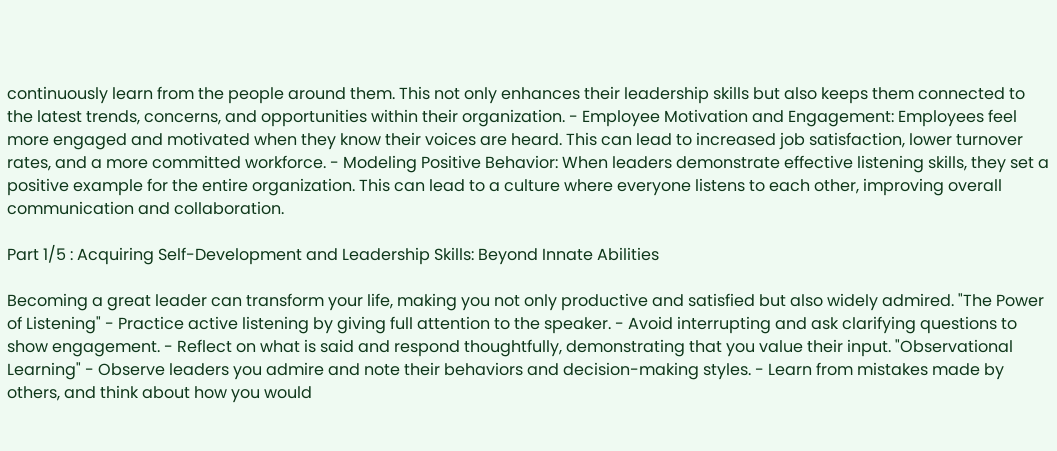continuously learn from the people around them. This not only enhances their leadership skills but also keeps them connected to the latest trends, concerns, and opportunities within their organization. - Employee Motivation and Engagement: Employees feel more engaged and motivated when they know their voices are heard. This can lead to increased job satisfaction, lower turnover rates, and a more committed workforce. - Modeling Positive Behavior: When leaders demonstrate effective listening skills, they set a positive example for the entire organization. This can lead to a culture where everyone listens to each other, improving overall communication and collaboration.

Part 1/5 : Acquiring Self-Development and Leadership Skills: Beyond Innate Abilities

Becoming a great leader can transform your life, making you not only productive and satisfied but also widely admired. "The Power of Listening" - Practice active listening by giving full attention to the speaker. - Avoid interrupting and ask clarifying questions to show engagement. - Reflect on what is said and respond thoughtfully, demonstrating that you value their input. "Observational Learning" - Observe leaders you admire and note their behaviors and decision-making styles. - Learn from mistakes made by others, and think about how you would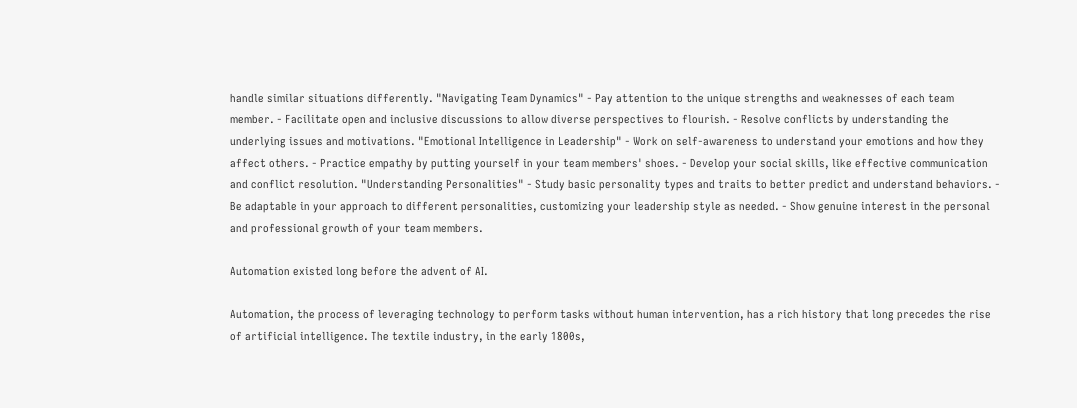handle similar situations differently. "Navigating Team Dynamics" - Pay attention to the unique strengths and weaknesses of each team member. - Facilitate open and inclusive discussions to allow diverse perspectives to flourish. - Resolve conflicts by understanding the underlying issues and motivations. "Emotional Intelligence in Leadership" - Work on self-awareness to understand your emotions and how they affect others. - Practice empathy by putting yourself in your team members' shoes. - Develop your social skills, like effective communication and conflict resolution. "Understanding Personalities" - Study basic personality types and traits to better predict and understand behaviors. - Be adaptable in your approach to different personalities, customizing your leadership style as needed. - Show genuine interest in the personal and professional growth of your team members.

Automation existed long before the advent of AI.

Automation, the process of leveraging technology to perform tasks without human intervention, has a rich history that long precedes the rise of artificial intelligence. The textile industry, in the early 1800s,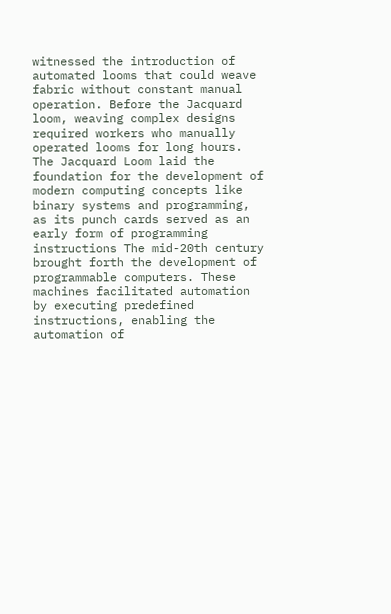witnessed the introduction of automated looms that could weave fabric without constant manual operation. Before the Jacquard loom, weaving complex designs required workers who manually operated looms for long hours. The Jacquard Loom laid the foundation for the development of modern computing concepts like binary systems and programming, as its punch cards served as an early form of programming instructions The mid-20th century brought forth the development of programmable computers. These machines facilitated automation by executing predefined instructions, enabling the automation of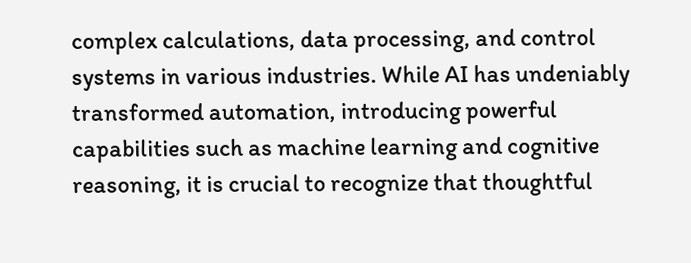complex calculations, data processing, and control systems in various industries. While AI has undeniably transformed automation, introducing powerful capabilities such as machine learning and cognitive reasoning, it is crucial to recognize that thoughtful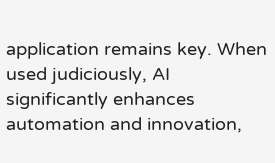application remains key. When used judiciously, AI significantly enhances automation and innovation,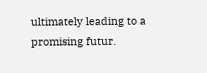ultimately leading to a promising futur.